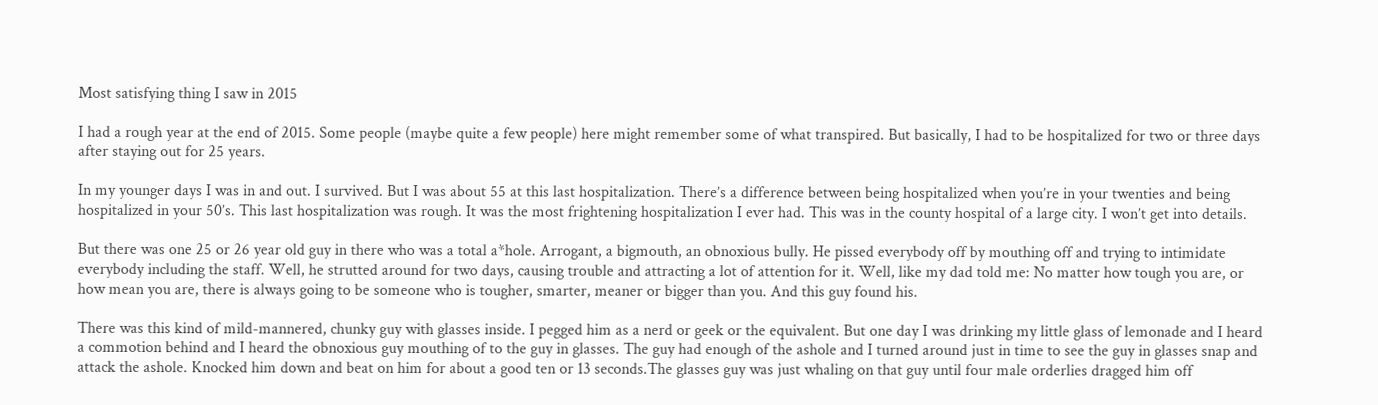Most satisfying thing I saw in 2015

I had a rough year at the end of 2015. Some people (maybe quite a few people) here might remember some of what transpired. But basically, I had to be hospitalized for two or three days after staying out for 25 years.

In my younger days I was in and out. I survived. But I was about 55 at this last hospitalization. There’s a difference between being hospitalized when you’re in your twenties and being hospitalized in your 50’s. This last hospitalization was rough. It was the most frightening hospitalization I ever had. This was in the county hospital of a large city. I won’t get into details.

But there was one 25 or 26 year old guy in there who was a total a*hole. Arrogant, a bigmouth, an obnoxious bully. He pissed everybody off by mouthing off and trying to intimidate everybody including the staff. Well, he strutted around for two days, causing trouble and attracting a lot of attention for it. Well, like my dad told me: No matter how tough you are, or how mean you are, there is always going to be someone who is tougher, smarter, meaner or bigger than you. And this guy found his.

There was this kind of mild-mannered, chunky guy with glasses inside. I pegged him as a nerd or geek or the equivalent. But one day I was drinking my little glass of lemonade and I heard a commotion behind and I heard the obnoxious guy mouthing of to the guy in glasses. The guy had enough of the ashole and I turned around just in time to see the guy in glasses snap and attack the ashole. Knocked him down and beat on him for about a good ten or 13 seconds.The glasses guy was just whaling on that guy until four male orderlies dragged him off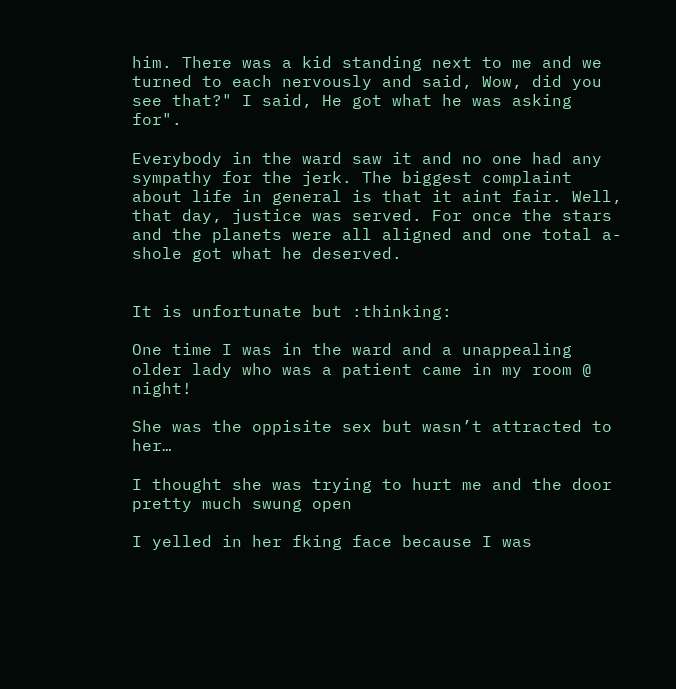him. There was a kid standing next to me and we turned to each nervously and said, Wow, did you see that?" I said, He got what he was asking for".

Everybody in the ward saw it and no one had any sympathy for the jerk. The biggest complaint about life in general is that it aint fair. Well, that day, justice was served. For once the stars and the planets were all aligned and one total a-shole got what he deserved.


It is unfortunate but :thinking:

One time I was in the ward and a unappealing older lady who was a patient came in my room @ night!

She was the oppisite sex but wasn’t attracted to her…

I thought she was trying to hurt me and the door pretty much swung open

I yelled in her fking face because I was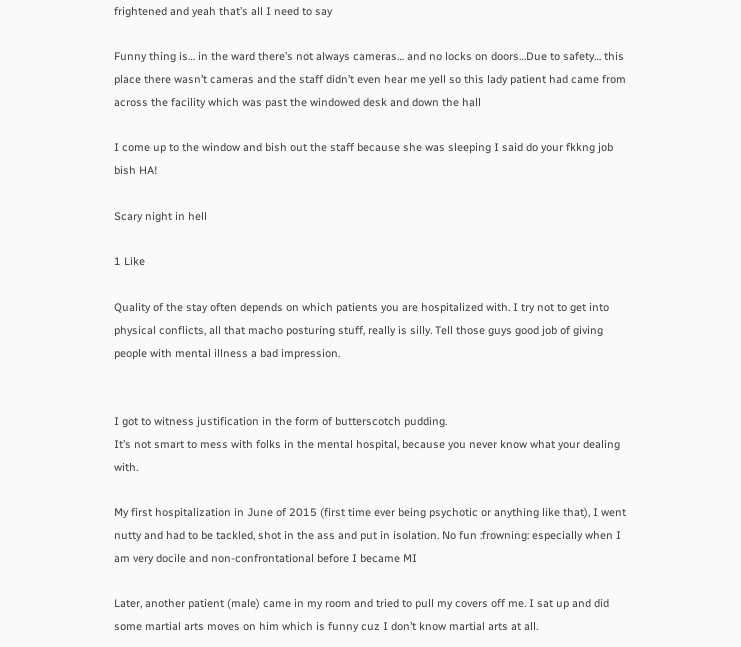frightened and yeah that’s all I need to say

Funny thing is… in the ward there’s not always cameras… and no locks on doors…Due to safety… this place there wasn’t cameras and the staff didn’t even hear me yell so this lady patient had came from across the facility which was past the windowed desk and down the hall

I come up to the window and bish out the staff because she was sleeping I said do your fkkng job bish HA!

Scary night in hell

1 Like

Quality of the stay often depends on which patients you are hospitalized with. I try not to get into physical conflicts, all that macho posturing stuff, really is silly. Tell those guys good job of giving people with mental illness a bad impression.


I got to witness justification in the form of butterscotch pudding.
It’s not smart to mess with folks in the mental hospital, because you never know what your dealing with.

My first hospitalization in June of 2015 (first time ever being psychotic or anything like that), I went nutty and had to be tackled, shot in the ass and put in isolation. No fun :frowning: especially when I am very docile and non-confrontational before I became MI

Later, another patient (male) came in my room and tried to pull my covers off me. I sat up and did some martial arts moves on him which is funny cuz I don’t know martial arts at all.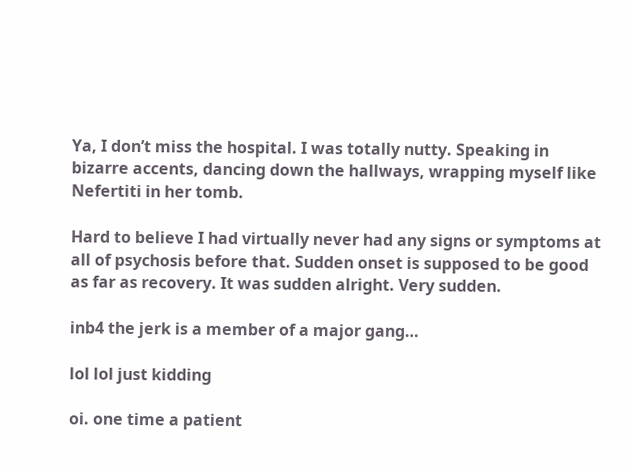Ya, I don’t miss the hospital. I was totally nutty. Speaking in bizarre accents, dancing down the hallways, wrapping myself like Nefertiti in her tomb.

Hard to believe I had virtually never had any signs or symptoms at all of psychosis before that. Sudden onset is supposed to be good as far as recovery. It was sudden alright. Very sudden.

inb4 the jerk is a member of a major gang…

lol lol just kidding

oi. one time a patient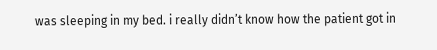was sleeping in my bed. i really didn’t know how the patient got in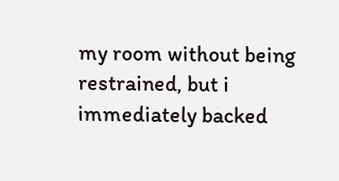my room without being restrained, but i immediately backed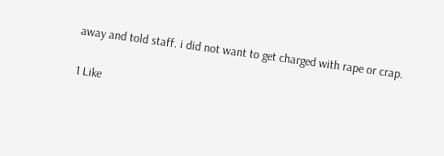away and told staff. i did not want to get charged with rape or crap.

1 Like